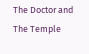The Doctor and The Temple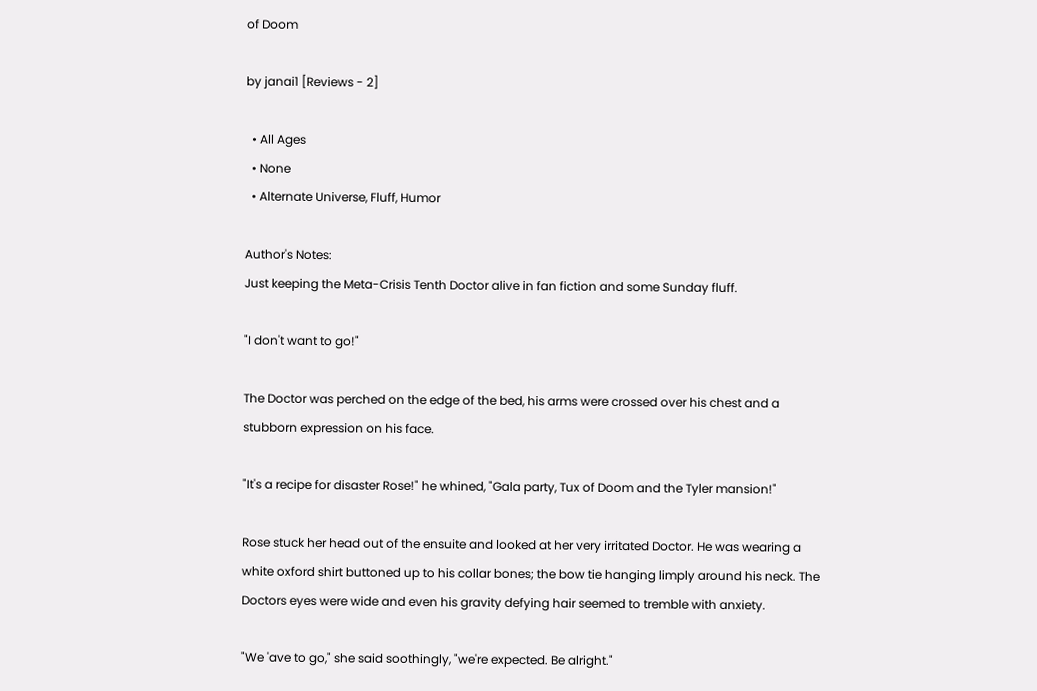of Doom

by janai1 [Reviews - 2]

  • All Ages
  • None
  • Alternate Universe, Fluff, Humor

Author's Notes:
Just keeping the Meta-Crisis Tenth Doctor alive in fan fiction and some Sunday fluff.

"I don't want to go!"

The Doctor was perched on the edge of the bed, his arms were crossed over his chest and a stubborn expression on his face.

"It's a recipe for disaster Rose!" he whined, "Gala party, Tux of Doom and the Tyler mansion!"

Rose stuck her head out of the ensuite and looked at her very irritated Doctor. He was wearing a white oxford shirt buttoned up to his collar bones; the bow tie hanging limply around his neck. The Doctors eyes were wide and even his gravity defying hair seemed to tremble with anxiety.

"We 'ave to go," she said soothingly, "we're expected. Be alright."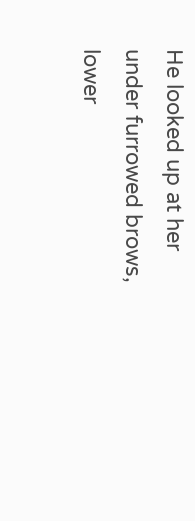He looked up at her under furrowed brows, lower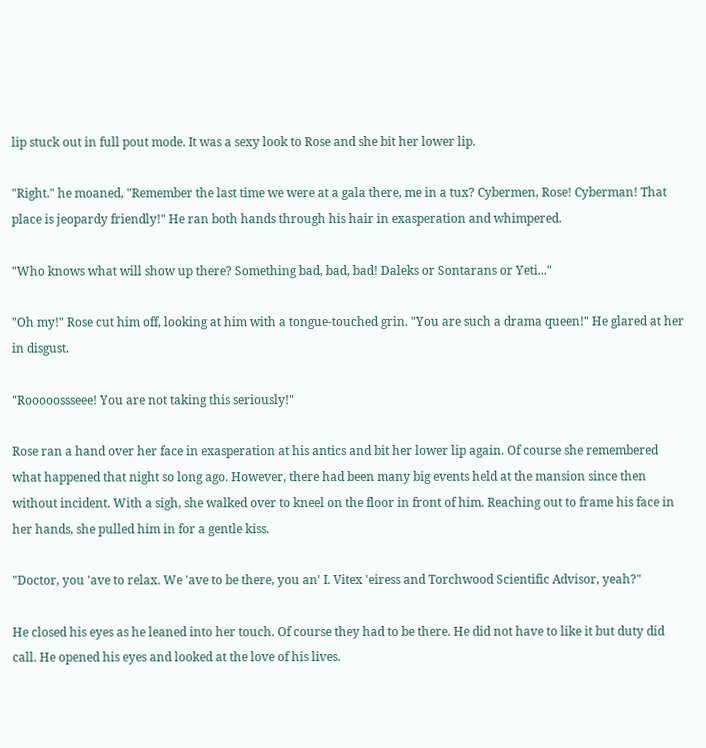lip stuck out in full pout mode. It was a sexy look to Rose and she bit her lower lip.

"Right." he moaned, "Remember the last time we were at a gala there, me in a tux? Cybermen, Rose! Cyberman! That place is jeopardy friendly!" He ran both hands through his hair in exasperation and whimpered.

"Who knows what will show up there? Something bad, bad, bad! Daleks or Sontarans or Yeti..."

"Oh my!" Rose cut him off, looking at him with a tongue-touched grin. "You are such a drama queen!" He glared at her in disgust.

"Rooooossseee! You are not taking this seriously!"

Rose ran a hand over her face in exasperation at his antics and bit her lower lip again. Of course she remembered what happened that night so long ago. However, there had been many big events held at the mansion since then without incident. With a sigh, she walked over to kneel on the floor in front of him. Reaching out to frame his face in her hands, she pulled him in for a gentle kiss.

"Doctor, you 'ave to relax. We 'ave to be there, you an' I. Vitex 'eiress and Torchwood Scientific Advisor, yeah?"

He closed his eyes as he leaned into her touch. Of course they had to be there. He did not have to like it but duty did call. He opened his eyes and looked at the love of his lives.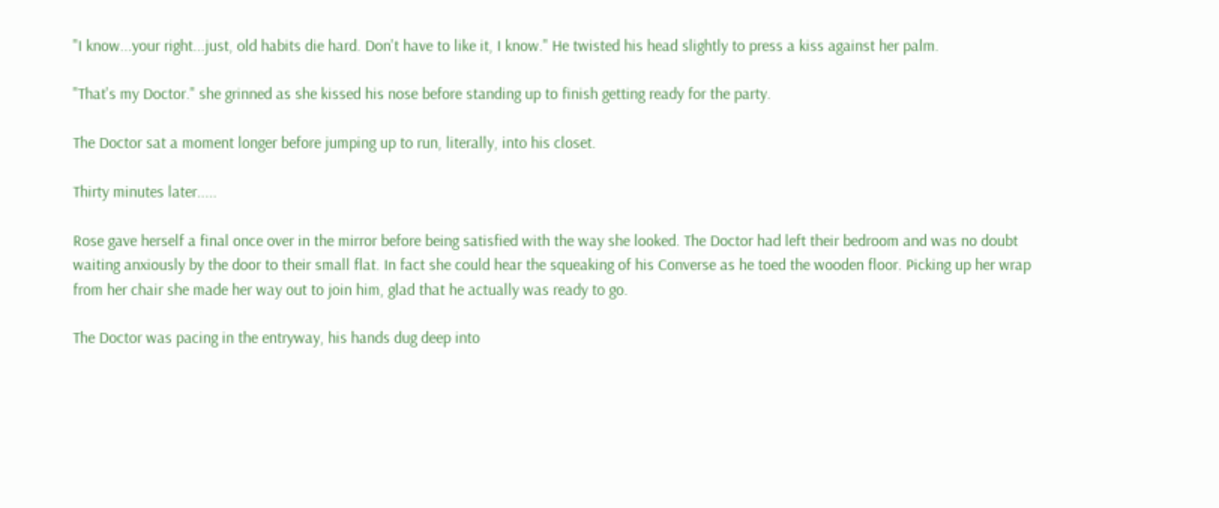"I know...your right...just, old habits die hard. Don't have to like it, I know." He twisted his head slightly to press a kiss against her palm.

"That's my Doctor." she grinned as she kissed his nose before standing up to finish getting ready for the party.

The Doctor sat a moment longer before jumping up to run, literally, into his closet.

Thirty minutes later.....

Rose gave herself a final once over in the mirror before being satisfied with the way she looked. The Doctor had left their bedroom and was no doubt waiting anxiously by the door to their small flat. In fact she could hear the squeaking of his Converse as he toed the wooden floor. Picking up her wrap from her chair she made her way out to join him, glad that he actually was ready to go.

The Doctor was pacing in the entryway, his hands dug deep into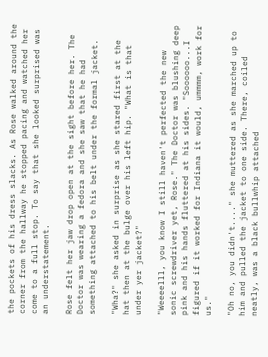the pockets of his dress slacks. As Rose walked around the corner from the hallway he stopped pacing and watched her come to a full stop. To say that she looked surprised was an understatement.

Rose felt her jaw drop open at the sight before her. The Doctor was wearing a fedora and she saw that he had something attached to his belt under the formal jacket.

"Wha?" she asked in surprise as she stared first at the hat then at the bulge over his left hip. "What is that under yer jacket?"

"Weeeelll, you know I still haven't perfected the new sonic screwdriver yet, Rose." The Doctor was blushing deep pink and his hands fluttered at his sides. "Soooooo...I figured if it worked for Indiana it would, ummmm, work for us."

"Oh no, you didn't...." she muttered as she marched up to him and pulled the jacket to one side. There, coiled neatly, was a black bullwhip attached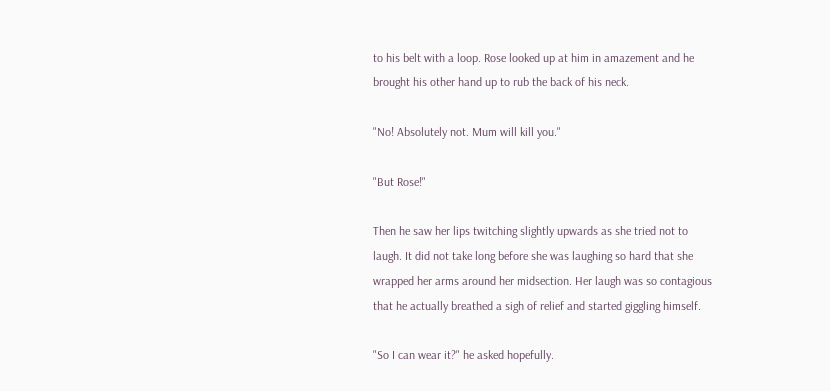to his belt with a loop. Rose looked up at him in amazement and he brought his other hand up to rub the back of his neck.

"No! Absolutely not. Mum will kill you."

"But Rose!"

Then he saw her lips twitching slightly upwards as she tried not to laugh. It did not take long before she was laughing so hard that she wrapped her arms around her midsection. Her laugh was so contagious that he actually breathed a sigh of relief and started giggling himself.

"So I can wear it?" he asked hopefully.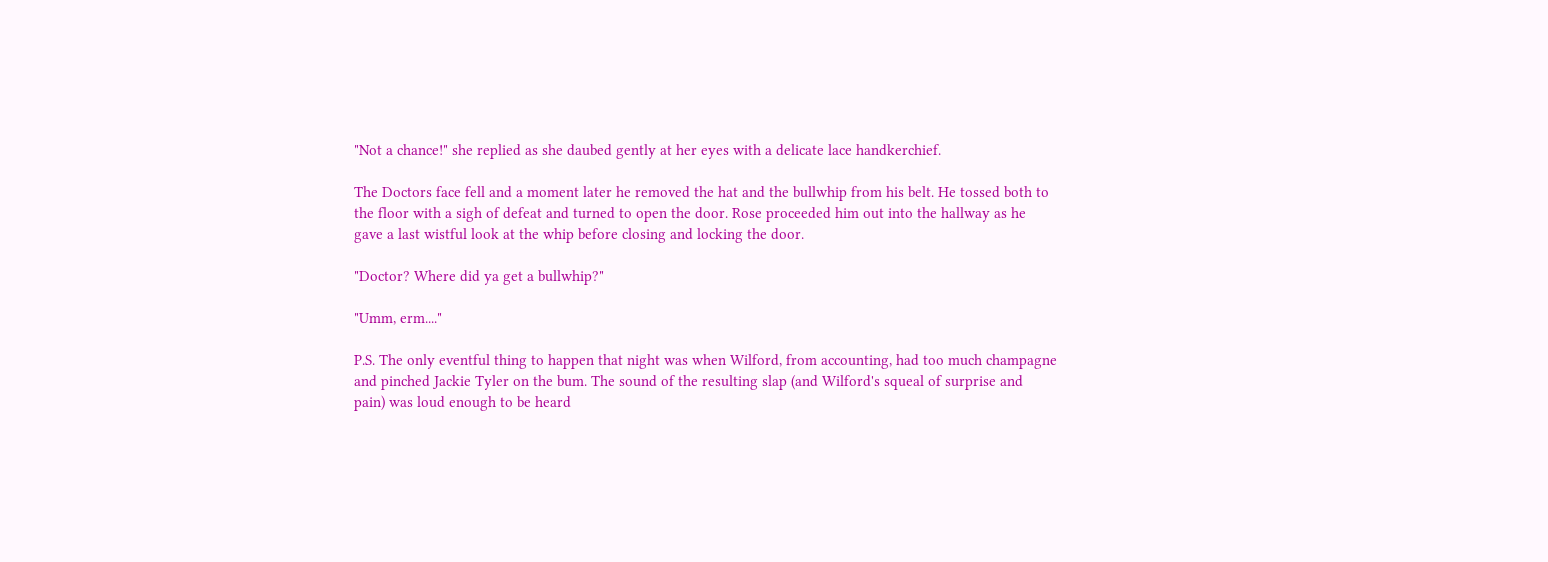"Not a chance!" she replied as she daubed gently at her eyes with a delicate lace handkerchief.

The Doctors face fell and a moment later he removed the hat and the bullwhip from his belt. He tossed both to the floor with a sigh of defeat and turned to open the door. Rose proceeded him out into the hallway as he gave a last wistful look at the whip before closing and locking the door.

"Doctor? Where did ya get a bullwhip?"

"Umm, erm...."

P.S. The only eventful thing to happen that night was when Wilford, from accounting, had too much champagne and pinched Jackie Tyler on the bum. The sound of the resulting slap (and Wilford's squeal of surprise and pain) was loud enough to be heard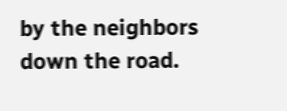by the neighbors down the road.